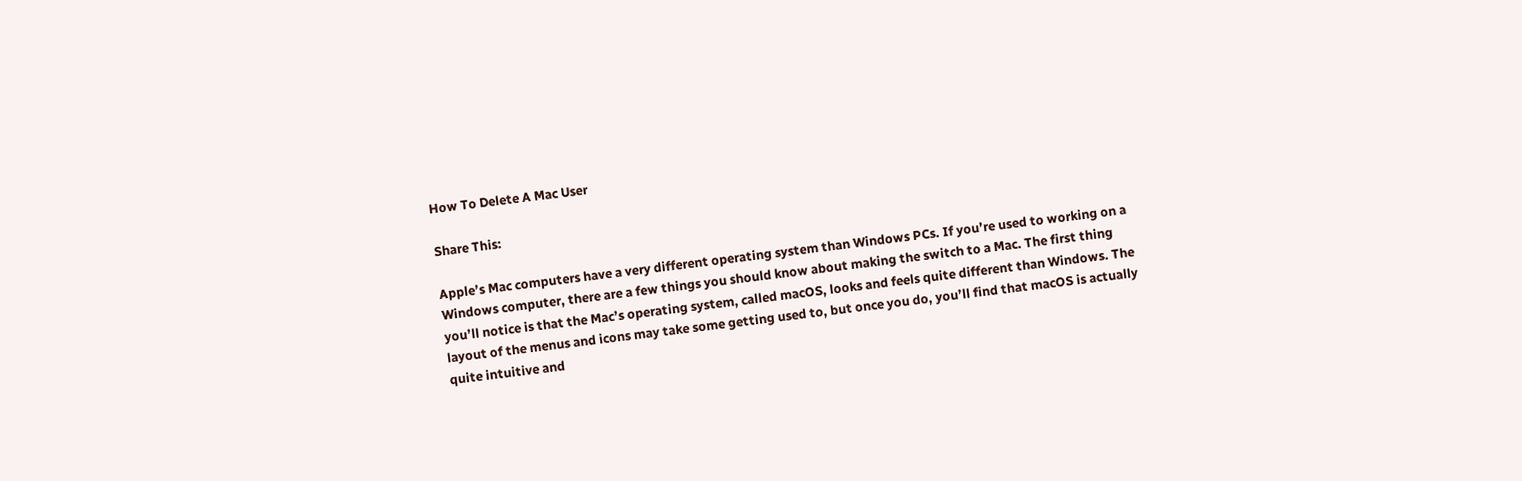How To Delete A Mac User

Share This:

Apple’s Mac computers have a very different operating system than Windows PCs. If you’re used to working on a Windows computer, there are a few things you should know about making the switch to a Mac. The first thing you’ll notice is that the Mac’s operating system, called macOS, looks and feels quite different than Windows. The layout of the menus and icons may take some getting used to, but once you do, you’ll find that macOS is actually quite intuitive and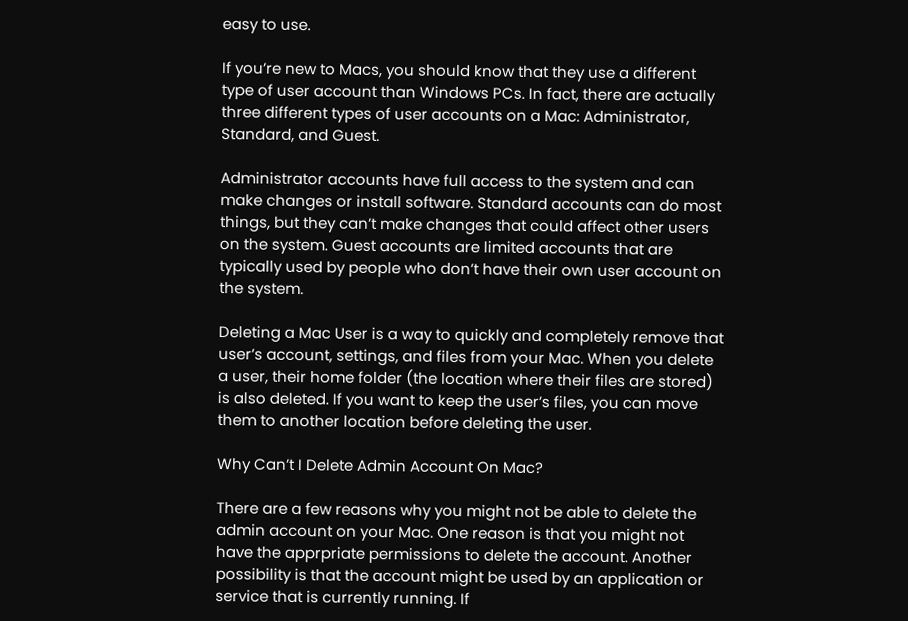easy to use.

If you’re new to Macs, you should know that they use a different type of user account than Windows PCs. In fact, there are actually three different types of user accounts on a Mac: Administrator, Standard, and Guest.

Administrator accounts have full access to the system and can make changes or install software. Standard accounts can do most things, but they can’t make changes that could affect other users on the system. Guest accounts are limited accounts that are typically used by people who don’t have their own user account on the system.

Deleting a Mac User is a way to quickly and completely remove that user’s account, settings, and files from your Mac. When you delete a user, their home folder (the location where their files are stored) is also deleted. If you want to keep the user’s files, you can move them to another location before deleting the user.

Why Can’t I Delete Admin Account On Mac?

There are a few reasons why you might not be able to delete the admin account on your Mac. One reason is that you might not have the apprpriate permissions to delete the account. Another possibility is that the account might be used by an application or service that is currently running. If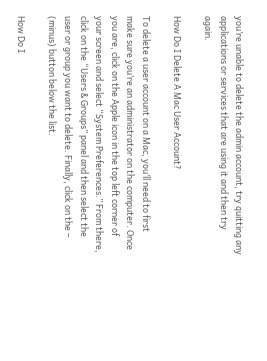you’re unable to delete the admin account, try quitting any applications or services that are using it and then try again.

How Do I Delete A Mac User Account?

To delete a user account on a Mac, you’ll need to first make sure you’re an administrator on the computer. Once you are, click on the Apple icon in the top left corner of your screen and select “System Preferences.” From there, click on the “Users & Groups” panel and then select the user or group you want to delete. Finally, click on the – (minus) button below the list.

How Do I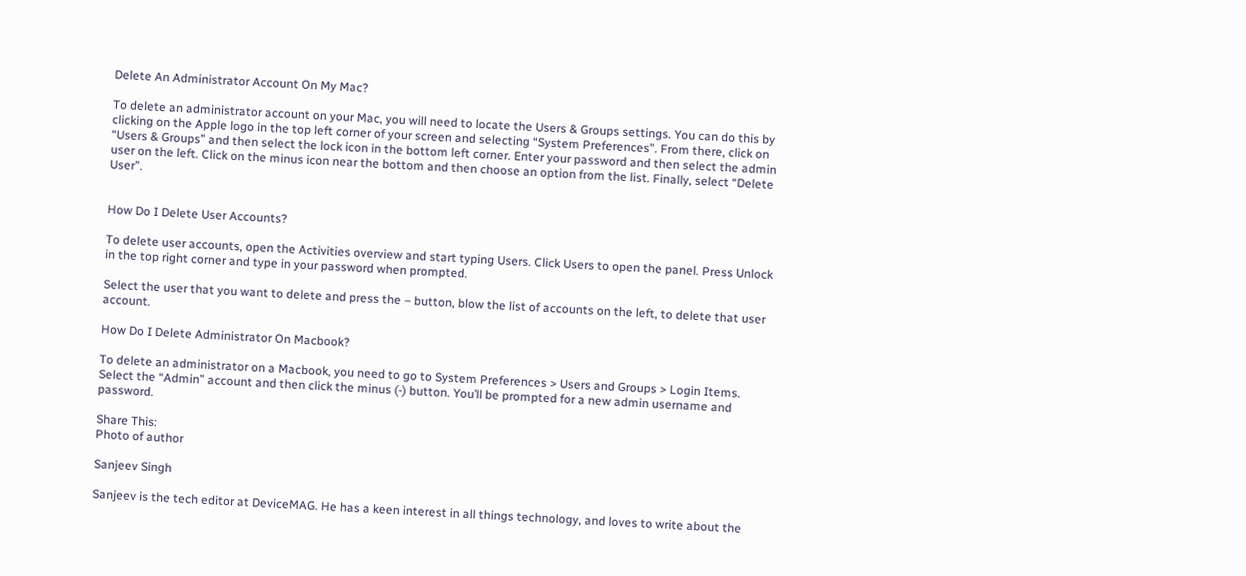Delete An Administrator Account On My Mac?

To delete an administrator account on your Mac, you will need to locate the Users & Groups settings. You can do this by clicking on the Apple logo in the top left corner of your screen and selecting “System Preferences”. From there, click on “Users & Groups” and then select the lock icon in the bottom left corner. Enter your password and then select the admin user on the left. Click on the minus icon near the bottom and then choose an option from the list. Finally, select “Delete User”.


How Do I Delete User Accounts?

To delete user accounts, open the Activities overview and start typing Users. Click Users to open the panel. Press Unlock in the top right corner and type in your password when prompted.

Select the user that you want to delete and press the – button, blow the list of accounts on the left, to delete that user account.

How Do I Delete Administrator On Macbook?

To delete an administrator on a Macbook, you need to go to System Preferences > Users and Groups > Login Items. Select the “Admin” account and then click the minus (-) button. You’ll be prompted for a new admin username and password.

Share This:
Photo of author

Sanjeev Singh

Sanjeev is the tech editor at DeviceMAG. He has a keen interest in all things technology, and loves to write about the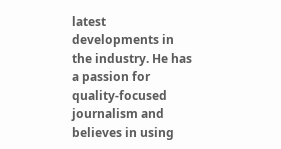latest developments in the industry. He has a passion for quality-focused journalism and believes in using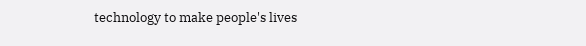technology to make people's lives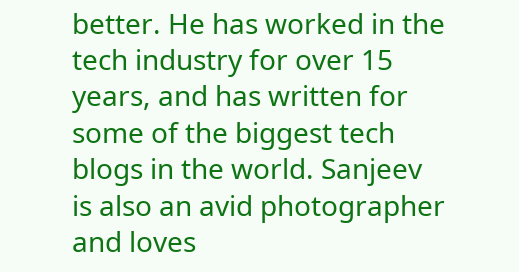better. He has worked in the tech industry for over 15 years, and has written for some of the biggest tech blogs in the world. Sanjeev is also an avid photographer and loves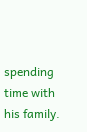spending time with his family.